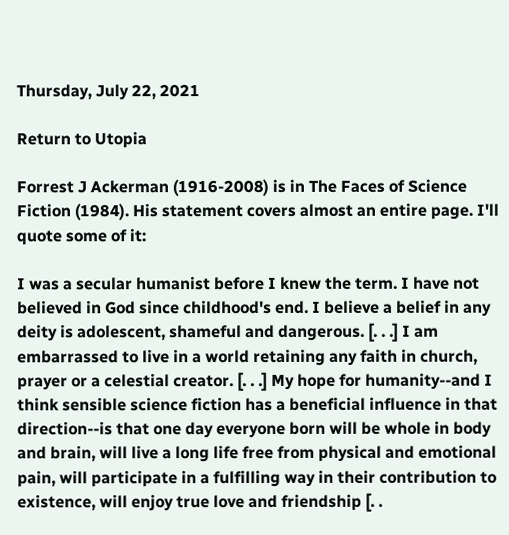Thursday, July 22, 2021

Return to Utopia

Forrest J Ackerman (1916-2008) is in The Faces of Science Fiction (1984). His statement covers almost an entire page. I'll quote some of it:

I was a secular humanist before I knew the term. I have not believed in God since childhood's end. I believe a belief in any deity is adolescent, shameful and dangerous. [. . .] I am embarrassed to live in a world retaining any faith in church, prayer or a celestial creator. [. . .] My hope for humanity--and I think sensible science fiction has a beneficial influence in that direction--is that one day everyone born will be whole in body and brain, will live a long life free from physical and emotional pain, will participate in a fulfilling way in their contribution to existence, will enjoy true love and friendship [. .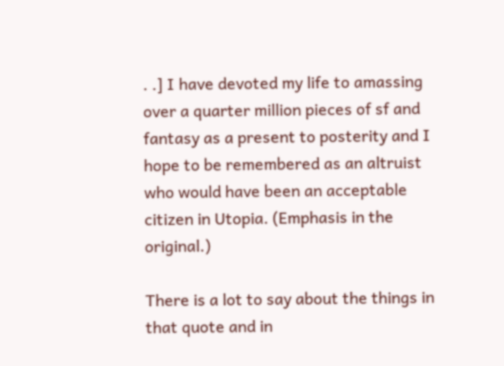. .] I have devoted my life to amassing over a quarter million pieces of sf and fantasy as a present to posterity and I hope to be remembered as an altruist who would have been an acceptable citizen in Utopia. (Emphasis in the original.)

There is a lot to say about the things in that quote and in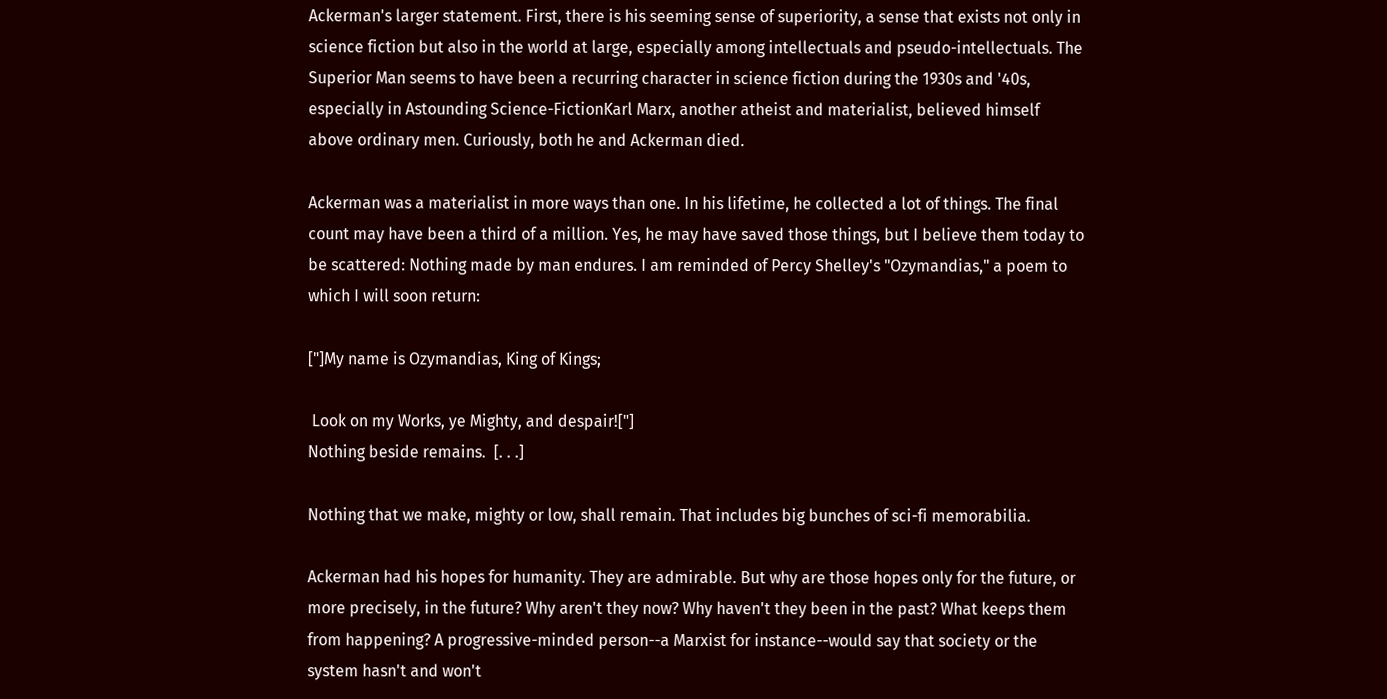Ackerman's larger statement. First, there is his seeming sense of superiority, a sense that exists not only in science fiction but also in the world at large, especially among intellectuals and pseudo-intellectuals. The Superior Man seems to have been a recurring character in science fiction during the 1930s and '40s, especially in Astounding Science-FictionKarl Marx, another atheist and materialist, believed himself above ordinary men. Curiously, both he and Ackerman died.

Ackerman was a materialist in more ways than one. In his lifetime, he collected a lot of things. The final count may have been a third of a million. Yes, he may have saved those things, but I believe them today to be scattered: Nothing made by man endures. I am reminded of Percy Shelley's "Ozymandias," a poem to which I will soon return:

["]My name is Ozymandias, King of Kings;

 Look on my Works, ye Mighty, and despair!["]
Nothing beside remains.  [. . .]

Nothing that we make, mighty or low, shall remain. That includes big bunches of sci-fi memorabilia.

Ackerman had his hopes for humanity. They are admirable. But why are those hopes only for the future, or more precisely, in the future? Why aren't they now? Why haven't they been in the past? What keeps them from happening? A progressive-minded person--a Marxist for instance--would say that society or the system hasn't and won't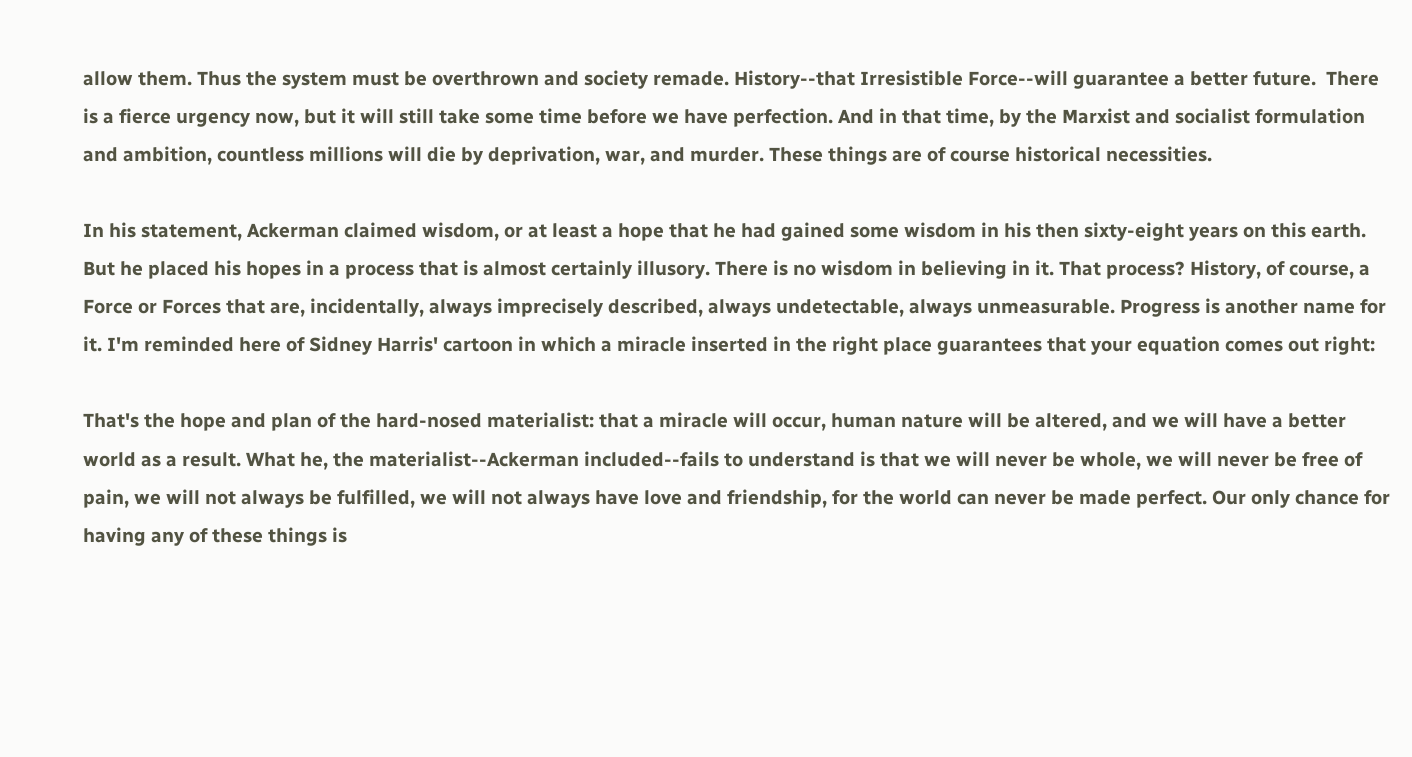allow them. Thus the system must be overthrown and society remade. History--that Irresistible Force--will guarantee a better future.  There is a fierce urgency now, but it will still take some time before we have perfection. And in that time, by the Marxist and socialist formulation and ambition, countless millions will die by deprivation, war, and murder. These things are of course historical necessities.

In his statement, Ackerman claimed wisdom, or at least a hope that he had gained some wisdom in his then sixty-eight years on this earth. But he placed his hopes in a process that is almost certainly illusory. There is no wisdom in believing in it. That process? History, of course, a Force or Forces that are, incidentally, always imprecisely described, always undetectable, always unmeasurable. Progress is another name for it. I'm reminded here of Sidney Harris' cartoon in which a miracle inserted in the right place guarantees that your equation comes out right:

That's the hope and plan of the hard-nosed materialist: that a miracle will occur, human nature will be altered, and we will have a better world as a result. What he, the materialist--Ackerman included--fails to understand is that we will never be whole, we will never be free of pain, we will not always be fulfilled, we will not always have love and friendship, for the world can never be made perfect. Our only chance for having any of these things is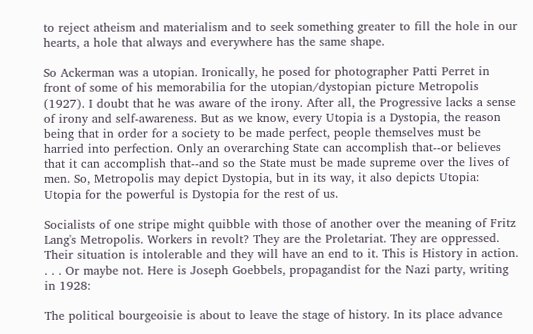to reject atheism and materialism and to seek something greater to fill the hole in our hearts, a hole that always and everywhere has the same shape.

So Ackerman was a utopian. Ironically, he posed for photographer Patti Perret in front of some of his memorabilia for the utopian/dystopian picture Metropolis (1927). I doubt that he was aware of the irony. After all, the Progressive lacks a sense of irony and self-awareness. But as we know, every Utopia is a Dystopia, the reason being that in order for a society to be made perfect, people themselves must be harried into perfection. Only an overarching State can accomplish that--or believes that it can accomplish that--and so the State must be made supreme over the lives of men. So, Metropolis may depict Dystopia, but in its way, it also depicts Utopia: Utopia for the powerful is Dystopia for the rest of us.

Socialists of one stripe might quibble with those of another over the meaning of Fritz Lang's Metropolis. Workers in revolt? They are the Proletariat. They are oppressed. Their situation is intolerable and they will have an end to it. This is History in action. . . . Or maybe not. Here is Joseph Goebbels, propagandist for the Nazi party, writing in 1928:

The political bourgeoisie is about to leave the stage of history. In its place advance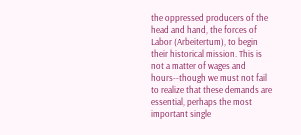the oppressed producers of the head and hand, the forces of Labor (Arbeitertum), to begin their historical mission. This is not a matter of wages and hours--though we must not fail to realize that these demands are essential, perhaps the most important single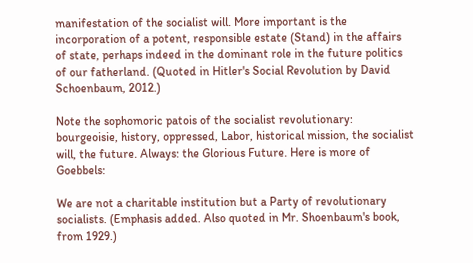manifestation of the socialist will. More important is the incorporation of a potent, responsible estate (Stand) in the affairs of state, perhaps indeed in the dominant role in the future politics of our fatherland. (Quoted in Hitler's Social Revolution by David Schoenbaum, 2012.)

Note the sophomoric patois of the socialist revolutionary: bourgeoisie, history, oppressed, Labor, historical mission, the socialist will, the future. Always: the Glorious Future. Here is more of Goebbels:

We are not a charitable institution but a Party of revolutionary socialists. (Emphasis added. Also quoted in Mr. Shoenbaum's book, from 1929.)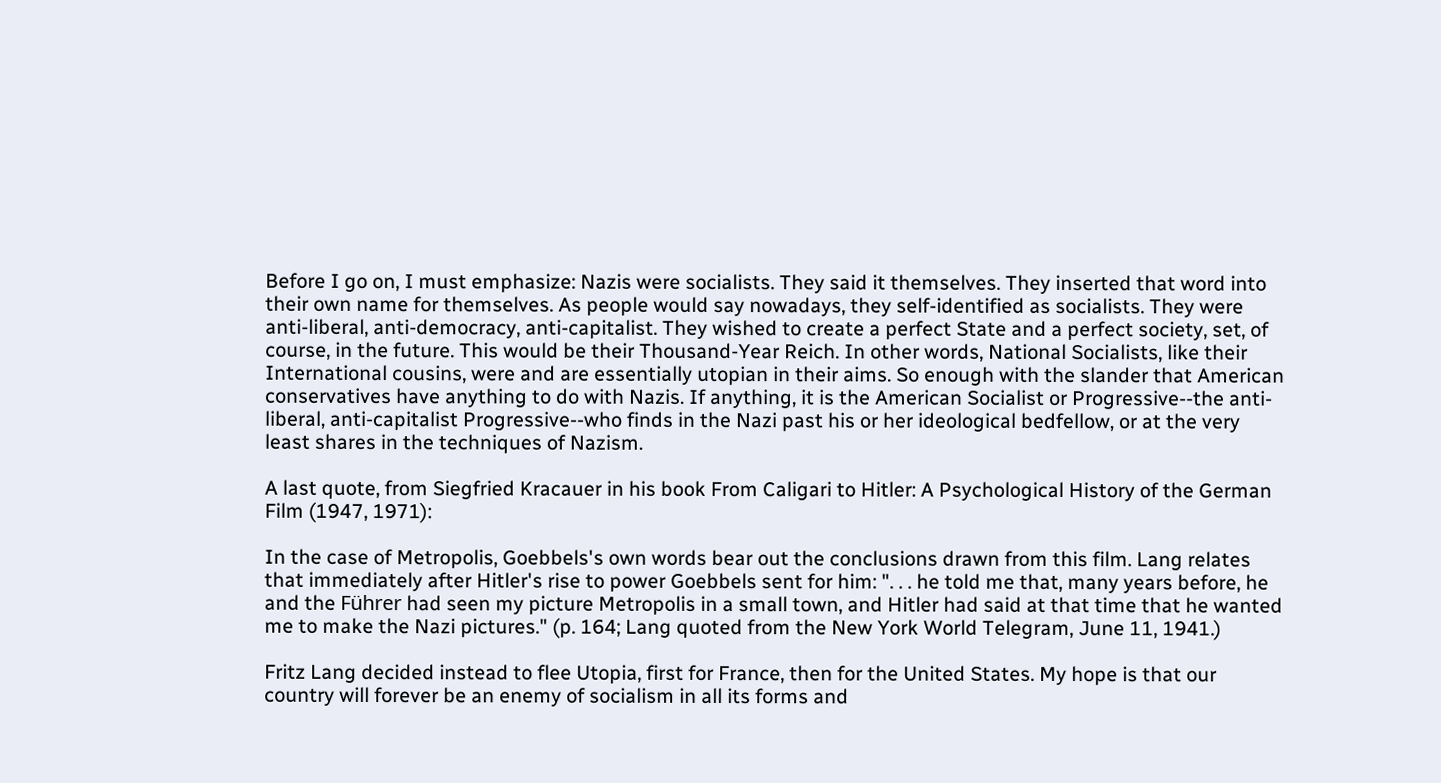Before I go on, I must emphasize: Nazis were socialists. They said it themselves. They inserted that word into their own name for themselves. As people would say nowadays, they self-identified as socialists. They were anti-liberal, anti-democracy, anti-capitalist. They wished to create a perfect State and a perfect society, set, of course, in the future. This would be their Thousand-Year Reich. In other words, National Socialists, like their International cousins, were and are essentially utopian in their aims. So enough with the slander that American conservatives have anything to do with Nazis. If anything, it is the American Socialist or Progressive--the anti-liberal, anti-capitalist Progressive--who finds in the Nazi past his or her ideological bedfellow, or at the very least shares in the techniques of Nazism.

A last quote, from Siegfried Kracauer in his book From Caligari to Hitler: A Psychological History of the German Film (1947, 1971):

In the case of Metropolis, Goebbels's own words bear out the conclusions drawn from this film. Lang relates that immediately after Hitler's rise to power Goebbels sent for him: ". . . he told me that, many years before, he and the Führer had seen my picture Metropolis in a small town, and Hitler had said at that time that he wanted me to make the Nazi pictures." (p. 164; Lang quoted from the New York World Telegram, June 11, 1941.)

Fritz Lang decided instead to flee Utopia, first for France, then for the United States. My hope is that our country will forever be an enemy of socialism in all its forms and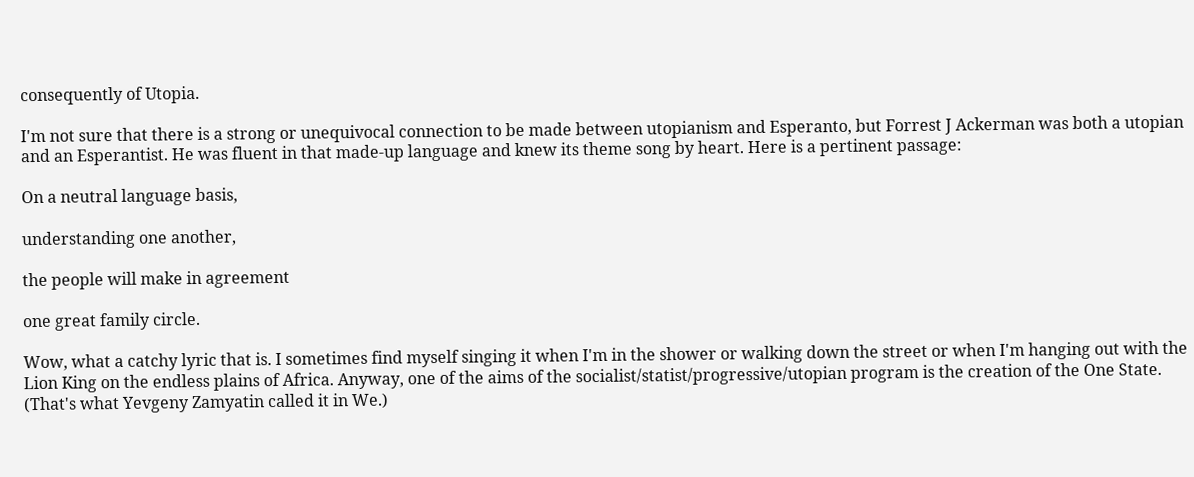consequently of Utopia.

I'm not sure that there is a strong or unequivocal connection to be made between utopianism and Esperanto, but Forrest J Ackerman was both a utopian and an Esperantist. He was fluent in that made-up language and knew its theme song by heart. Here is a pertinent passage:

On a neutral language basis,

understanding one another,

the people will make in agreement

one great family circle.

Wow, what a catchy lyric that is. I sometimes find myself singing it when I'm in the shower or walking down the street or when I'm hanging out with the Lion King on the endless plains of Africa. Anyway, one of the aims of the socialist/statist/progressive/utopian program is the creation of the One State. (That's what Yevgeny Zamyatin called it in We.)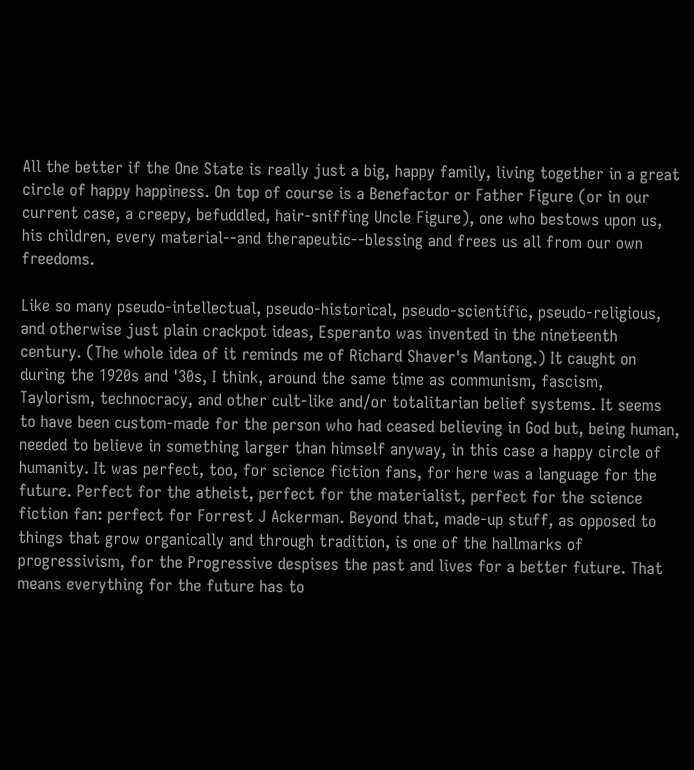All the better if the One State is really just a big, happy family, living together in a great circle of happy happiness. On top of course is a Benefactor or Father Figure (or in our current case, a creepy, befuddled, hair-sniffing Uncle Figure), one who bestows upon us, his children, every material--and therapeutic--blessing and frees us all from our own freedoms.

Like so many pseudo-intellectual, pseudo-historical, pseudo-scientific, pseudo-religious, and otherwise just plain crackpot ideas, Esperanto was invented in the nineteenth century. (The whole idea of it reminds me of Richard Shaver's Mantong.) It caught on during the 1920s and '30s, I think, around the same time as communism, fascism, Taylorism, technocracy, and other cult-like and/or totalitarian belief systems. It seems to have been custom-made for the person who had ceased believing in God but, being human, needed to believe in something larger than himself anyway, in this case a happy circle of humanity. It was perfect, too, for science fiction fans, for here was a language for the future. Perfect for the atheist, perfect for the materialist, perfect for the science fiction fan: perfect for Forrest J Ackerman. Beyond that, made-up stuff, as opposed to things that grow organically and through tradition, is one of the hallmarks of progressivism, for the Progressive despises the past and lives for a better future. That means everything for the future has to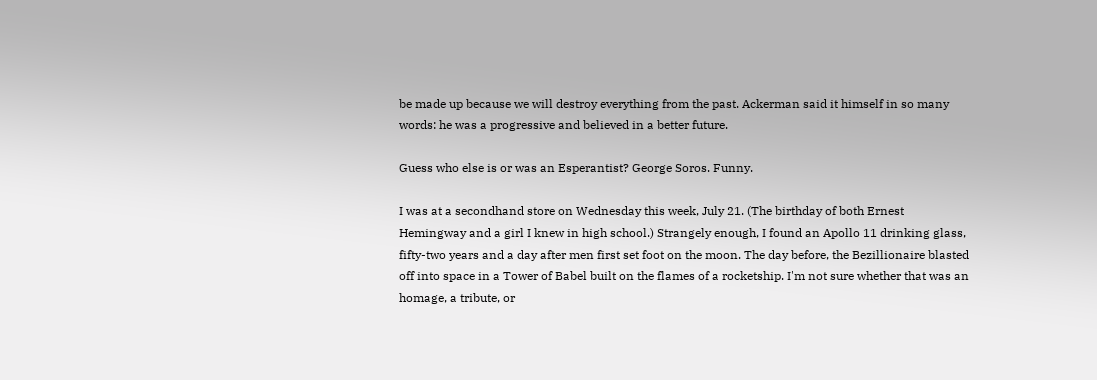be made up because we will destroy everything from the past. Ackerman said it himself in so many words: he was a progressive and believed in a better future.

Guess who else is or was an Esperantist? George Soros. Funny.

I was at a secondhand store on Wednesday this week, July 21. (The birthday of both Ernest Hemingway and a girl I knew in high school.) Strangely enough, I found an Apollo 11 drinking glass, fifty-two years and a day after men first set foot on the moon. The day before, the Bezillionaire blasted off into space in a Tower of Babel built on the flames of a rocketship. I'm not sure whether that was an homage, a tribute, or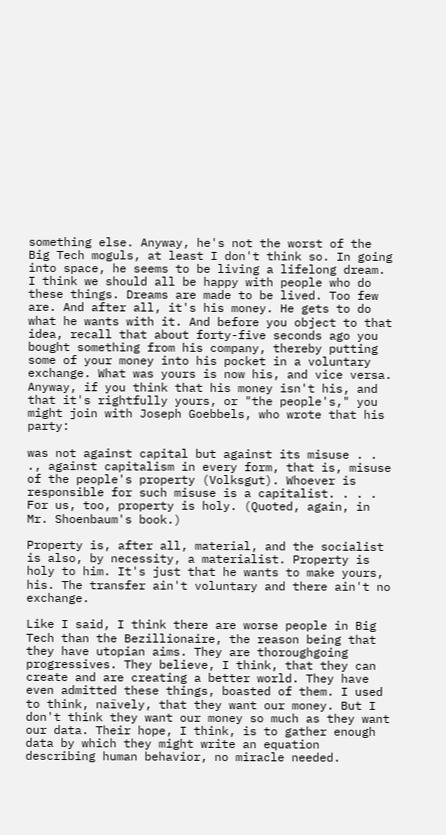something else. Anyway, he's not the worst of the Big Tech moguls, at least I don't think so. In going into space, he seems to be living a lifelong dream. I think we should all be happy with people who do these things. Dreams are made to be lived. Too few are. And after all, it's his money. He gets to do what he wants with it. And before you object to that idea, recall that about forty-five seconds ago you bought something from his company, thereby putting some of your money into his pocket in a voluntary exchange. What was yours is now his, and vice versa. Anyway, if you think that his money isn't his, and that it's rightfully yours, or "the people's," you might join with Joseph Goebbels, who wrote that his party:

was not against capital but against its misuse . . ., against capitalism in every form, that is, misuse of the people's property (Volksgut). Whoever is responsible for such misuse is a capitalist. . . . For us, too, property is holy. (Quoted, again, in Mr. Shoenbaum's book.)

Property is, after all, material, and the socialist is also, by necessity, a materialist. Property is holy to him. It's just that he wants to make yours, his. The transfer ain't voluntary and there ain't no exchange.

Like I said, I think there are worse people in Big Tech than the Bezillionaire, the reason being that they have utopian aims. They are thoroughgoing progressives. They believe, I think, that they can create and are creating a better world. They have even admitted these things, boasted of them. I used to think, naïvely, that they want our money. But I don't think they want our money so much as they want our data. Their hope, I think, is to gather enough data by which they might write an equation describing human behavior, no miracle needed.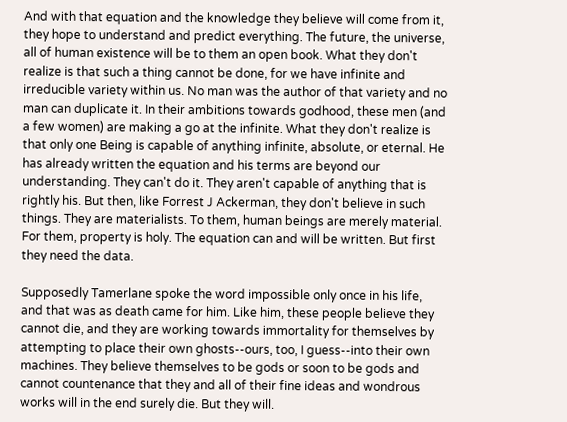And with that equation and the knowledge they believe will come from it, they hope to understand and predict everything. The future, the universe, all of human existence will be to them an open book. What they don't realize is that such a thing cannot be done, for we have infinite and irreducible variety within us. No man was the author of that variety and no man can duplicate it. In their ambitions towards godhood, these men (and a few women) are making a go at the infinite. What they don't realize is that only one Being is capable of anything infinite, absolute, or eternal. He has already written the equation and his terms are beyond our understanding. They can't do it. They aren't capable of anything that is rightly his. But then, like Forrest J Ackerman, they don't believe in such things. They are materialists. To them, human beings are merely material. For them, property is holy. The equation can and will be written. But first they need the data.

Supposedly Tamerlane spoke the word impossible only once in his life, and that was as death came for him. Like him, these people believe they cannot die, and they are working towards immortality for themselves by attempting to place their own ghosts--ours, too, I guess--into their own machines. They believe themselves to be gods or soon to be gods and cannot countenance that they and all of their fine ideas and wondrous works will in the end surely die. But they will.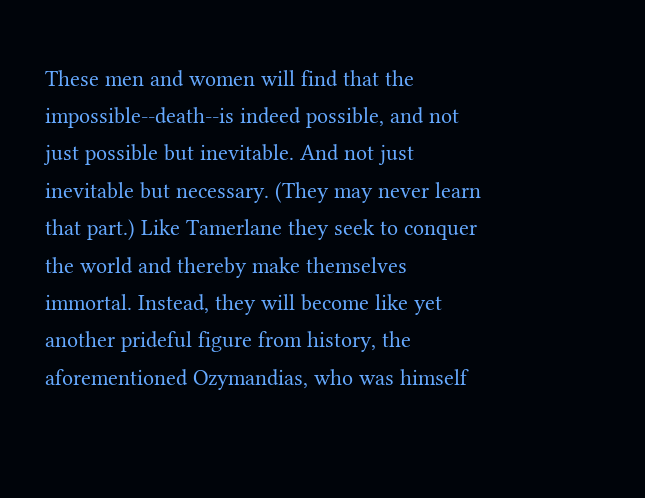These men and women will find that the impossible--death--is indeed possible, and not just possible but inevitable. And not just inevitable but necessary. (They may never learn that part.) Like Tamerlane they seek to conquer the world and thereby make themselves immortal. Instead, they will become like yet another prideful figure from history, the aforementioned Ozymandias, who was himself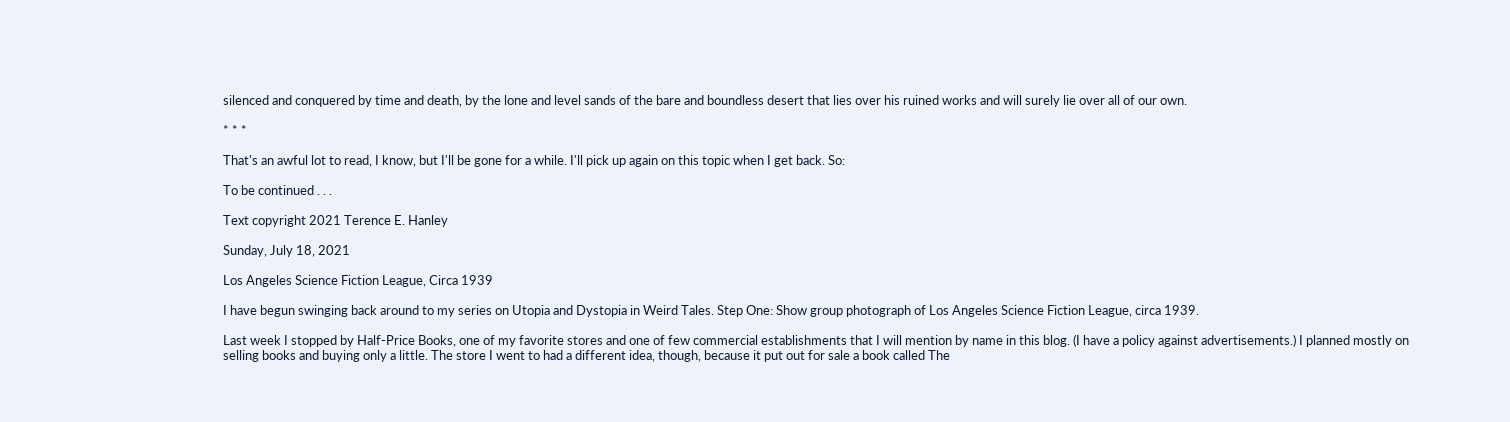silenced and conquered by time and death, by the lone and level sands of the bare and boundless desert that lies over his ruined works and will surely lie over all of our own.

* * *

That's an awful lot to read, I know, but I'll be gone for a while. I'll pick up again on this topic when I get back. So:

To be continued . . .

Text copyright 2021 Terence E. Hanley

Sunday, July 18, 2021

Los Angeles Science Fiction League, Circa 1939

I have begun swinging back around to my series on Utopia and Dystopia in Weird Tales. Step One: Show group photograph of Los Angeles Science Fiction League, circa 1939.

Last week I stopped by Half-Price Books, one of my favorite stores and one of few commercial establishments that I will mention by name in this blog. (I have a policy against advertisements.) I planned mostly on selling books and buying only a little. The store I went to had a different idea, though, because it put out for sale a book called The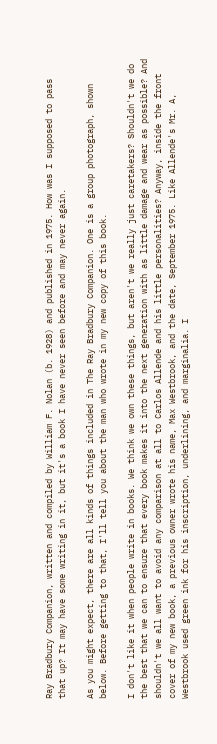Ray Bradbury Companion, written and compiled by William F. Nolan (b. 1928) and published in 1975. How was I supposed to pass that up? It may have some writing in it, but it's a book I have never seen before and may never again.

As you might expect, there are all kinds of things included in The Ray Bradbury Companion. One is a group photograph, shown below. Before getting to that, I'll tell you about the man who wrote in my new copy of this book.

I don't like it when people write in books. We think we own these things, but aren't we really just caretakers? Shouldn't we do the best that we can to ensure that every book makes it into the next generation with as little damage and wear as possible? And shouldn't we all want to avoid any comparison at all to Carlos Allende and his little personalities? Anyway, inside the front cover of my new book, a previous owner wrote his name, Max Westbrook, and the date, September 1975. Like Allende's Mr. A, Westbrook used green ink for his inscription, underlining, and marginalia. I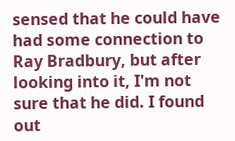sensed that he could have had some connection to Ray Bradbury, but after looking into it, I'm not sure that he did. I found out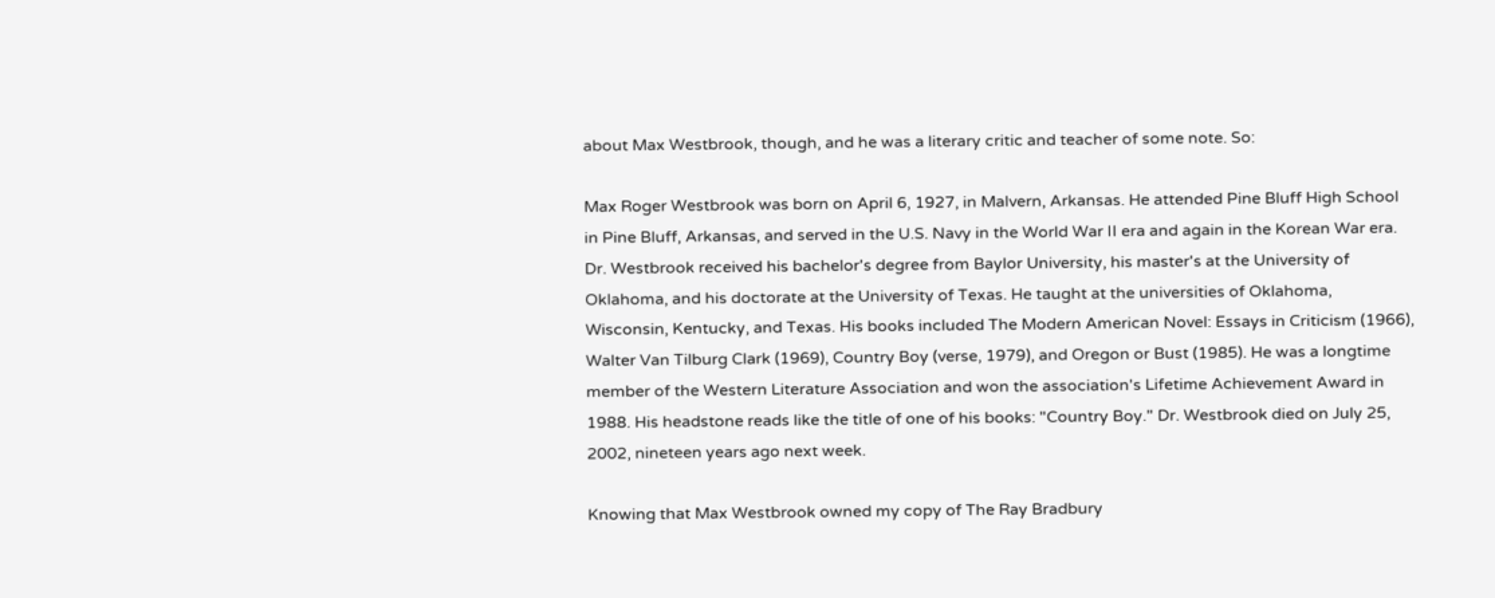about Max Westbrook, though, and he was a literary critic and teacher of some note. So:

Max Roger Westbrook was born on April 6, 1927, in Malvern, Arkansas. He attended Pine Bluff High School in Pine Bluff, Arkansas, and served in the U.S. Navy in the World War II era and again in the Korean War era. Dr. Westbrook received his bachelor's degree from Baylor University, his master's at the University of Oklahoma, and his doctorate at the University of Texas. He taught at the universities of Oklahoma, Wisconsin, Kentucky, and Texas. His books included The Modern American Novel: Essays in Criticism (1966), Walter Van Tilburg Clark (1969), Country Boy (verse, 1979), and Oregon or Bust (1985). He was a longtime member of the Western Literature Association and won the association's Lifetime Achievement Award in 1988. His headstone reads like the title of one of his books: "Country Boy." Dr. Westbrook died on July 25, 2002, nineteen years ago next week.

Knowing that Max Westbrook owned my copy of The Ray Bradbury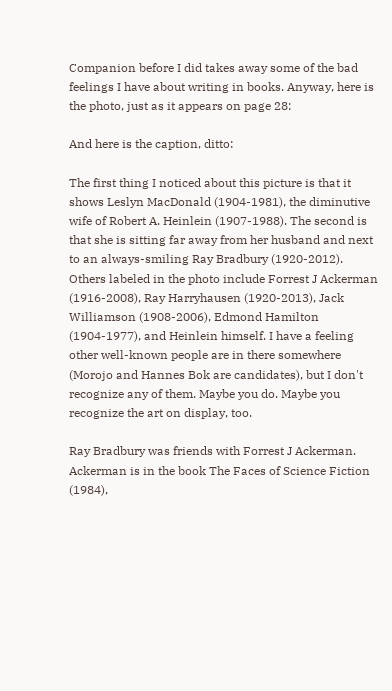Companion before I did takes away some of the bad feelings I have about writing in books. Anyway, here is the photo, just as it appears on page 28:

And here is the caption, ditto:

The first thing I noticed about this picture is that it shows Leslyn MacDonald (1904-1981), the diminutive wife of Robert A. Heinlein (1907-1988). The second is that she is sitting far away from her husband and next to an always-smiling Ray Bradbury (1920-2012). Others labeled in the photo include Forrest J Ackerman (1916-2008), Ray Harryhausen (1920-2013), Jack Williamson (1908-2006), Edmond Hamilton (1904-1977), and Heinlein himself. I have a feeling other well-known people are in there somewhere (Morojo and Hannes Bok are candidates), but I don't recognize any of them. Maybe you do. Maybe you recognize the art on display, too.

Ray Bradbury was friends with Forrest J Ackerman. Ackerman is in the book The Faces of Science Fiction (1984),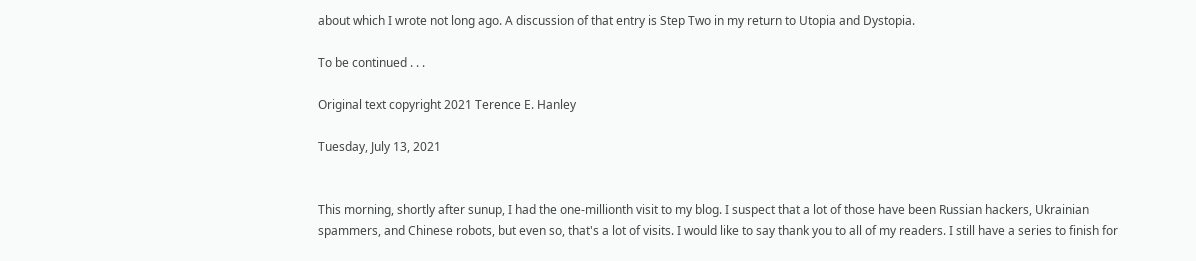about which I wrote not long ago. A discussion of that entry is Step Two in my return to Utopia and Dystopia.

To be continued . . .

Original text copyright 2021 Terence E. Hanley

Tuesday, July 13, 2021


This morning, shortly after sunup, I had the one-millionth visit to my blog. I suspect that a lot of those have been Russian hackers, Ukrainian spammers, and Chinese robots, but even so, that's a lot of visits. I would like to say thank you to all of my readers. I still have a series to finish for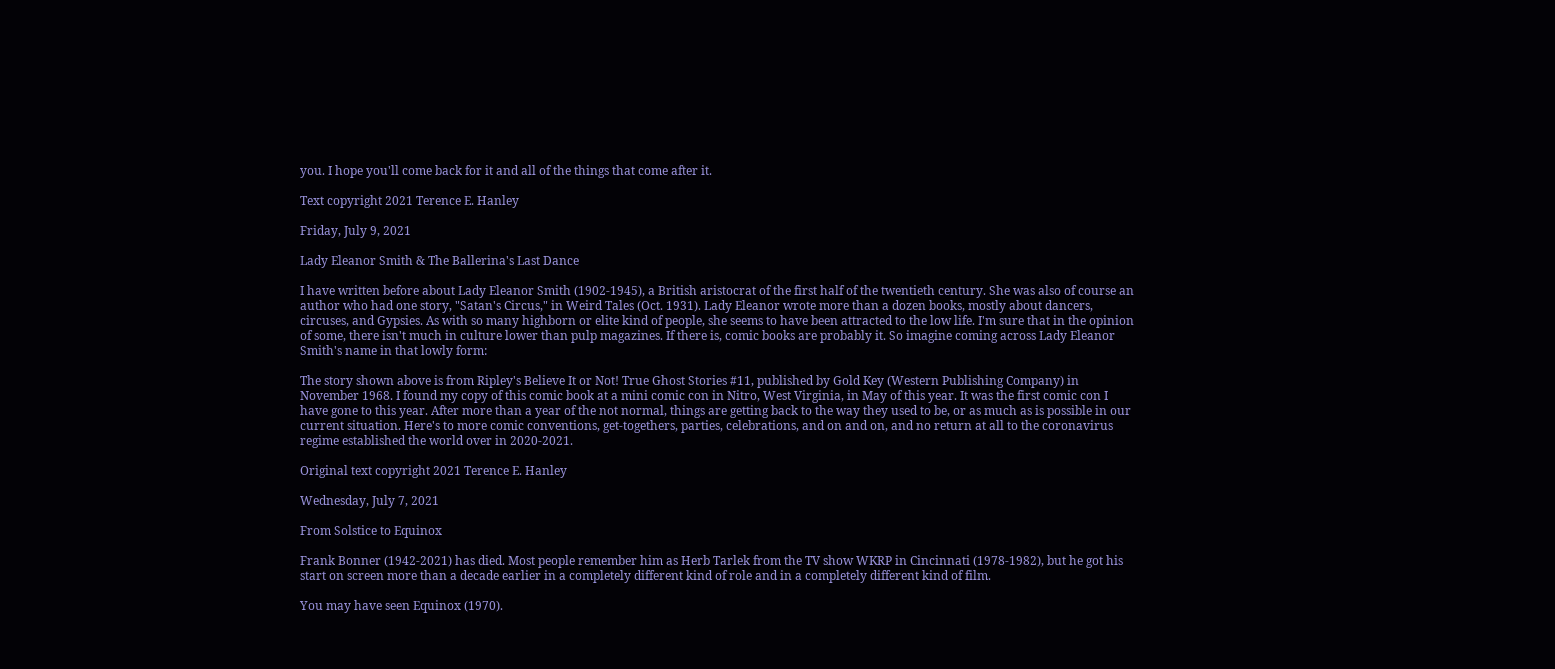you. I hope you'll come back for it and all of the things that come after it.

Text copyright 2021 Terence E. Hanley

Friday, July 9, 2021

Lady Eleanor Smith & The Ballerina's Last Dance

I have written before about Lady Eleanor Smith (1902-1945), a British aristocrat of the first half of the twentieth century. She was also of course an author who had one story, "Satan's Circus," in Weird Tales (Oct. 1931). Lady Eleanor wrote more than a dozen books, mostly about dancers, circuses, and Gypsies. As with so many highborn or elite kind of people, she seems to have been attracted to the low life. I'm sure that in the opinion of some, there isn't much in culture lower than pulp magazines. If there is, comic books are probably it. So imagine coming across Lady Eleanor Smith's name in that lowly form:

The story shown above is from Ripley's Believe It or Not! True Ghost Stories #11, published by Gold Key (Western Publishing Company) in November 1968. I found my copy of this comic book at a mini comic con in Nitro, West Virginia, in May of this year. It was the first comic con I have gone to this year. After more than a year of the not normal, things are getting back to the way they used to be, or as much as is possible in our current situation. Here's to more comic conventions, get-togethers, parties, celebrations, and on and on, and no return at all to the coronavirus regime established the world over in 2020-2021.

Original text copyright 2021 Terence E. Hanley

Wednesday, July 7, 2021

From Solstice to Equinox

Frank Bonner (1942-2021) has died. Most people remember him as Herb Tarlek from the TV show WKRP in Cincinnati (1978-1982), but he got his start on screen more than a decade earlier in a completely different kind of role and in a completely different kind of film.

You may have seen Equinox (1970).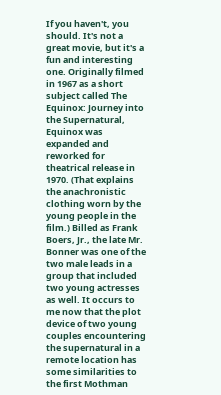If you haven't, you should. It's not a great movie, but it's a fun and interesting one. Originally filmed in 1967 as a short subject called The Equinox: Journey into the Supernatural, Equinox was expanded and reworked for theatrical release in 1970. (That explains the anachronistic clothing worn by the young people in the film.) Billed as Frank Boers, Jr., the late Mr. Bonner was one of the two male leads in a group that included two young actresses as well. It occurs to me now that the plot device of two young couples encountering the supernatural in a remote location has some similarities to the first Mothman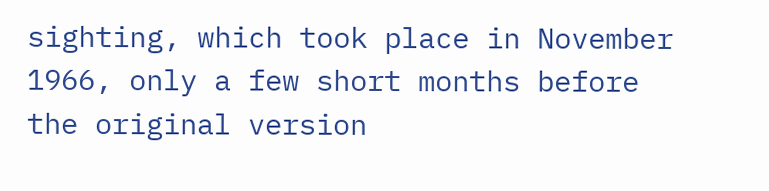sighting, which took place in November 1966, only a few short months before the original version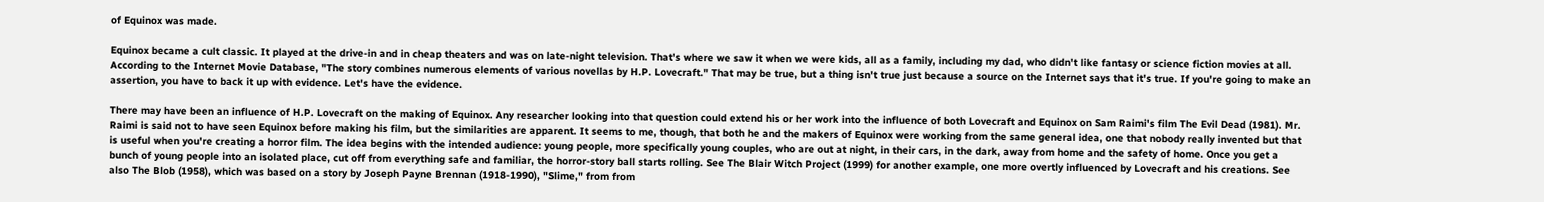of Equinox was made.

Equinox became a cult classic. It played at the drive-in and in cheap theaters and was on late-night television. That's where we saw it when we were kids, all as a family, including my dad, who didn't like fantasy or science fiction movies at all. According to the Internet Movie Database, "The story combines numerous elements of various novellas by H.P. Lovecraft." That may be true, but a thing isn't true just because a source on the Internet says that it's true. If you're going to make an assertion, you have to back it up with evidence. Let's have the evidence.

There may have been an influence of H.P. Lovecraft on the making of Equinox. Any researcher looking into that question could extend his or her work into the influence of both Lovecraft and Equinox on Sam Raimi's film The Evil Dead (1981). Mr. Raimi is said not to have seen Equinox before making his film, but the similarities are apparent. It seems to me, though, that both he and the makers of Equinox were working from the same general idea, one that nobody really invented but that is useful when you're creating a horror film. The idea begins with the intended audience: young people, more specifically young couples, who are out at night, in their cars, in the dark, away from home and the safety of home. Once you get a bunch of young people into an isolated place, cut off from everything safe and familiar, the horror-story ball starts rolling. See The Blair Witch Project (1999) for another example, one more overtly influenced by Lovecraft and his creations. See also The Blob (1958), which was based on a story by Joseph Payne Brennan (1918-1990), "Slime," from from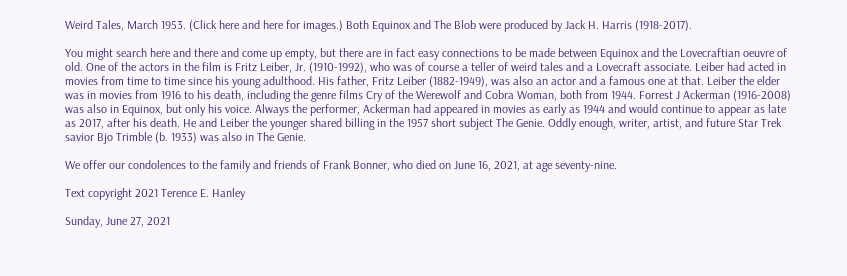Weird Tales, March 1953. (Click here and here for images.) Both Equinox and The Blob were produced by Jack H. Harris (1918-2017).

You might search here and there and come up empty, but there are in fact easy connections to be made between Equinox and the Lovecraftian oeuvre of old. One of the actors in the film is Fritz Leiber, Jr. (1910-1992), who was of course a teller of weird tales and a Lovecraft associate. Leiber had acted in movies from time to time since his young adulthood. His father, Fritz Leiber (1882-1949), was also an actor and a famous one at that. Leiber the elder was in movies from 1916 to his death, including the genre films Cry of the Werewolf and Cobra Woman, both from 1944. Forrest J Ackerman (1916-2008) was also in Equinox, but only his voice. Always the performer, Ackerman had appeared in movies as early as 1944 and would continue to appear as late as 2017, after his death. He and Leiber the younger shared billing in the 1957 short subject The Genie. Oddly enough, writer, artist, and future Star Trek savior Bjo Trimble (b. 1933) was also in The Genie.

We offer our condolences to the family and friends of Frank Bonner, who died on June 16, 2021, at age seventy-nine.

Text copyright 2021 Terence E. Hanley

Sunday, June 27, 2021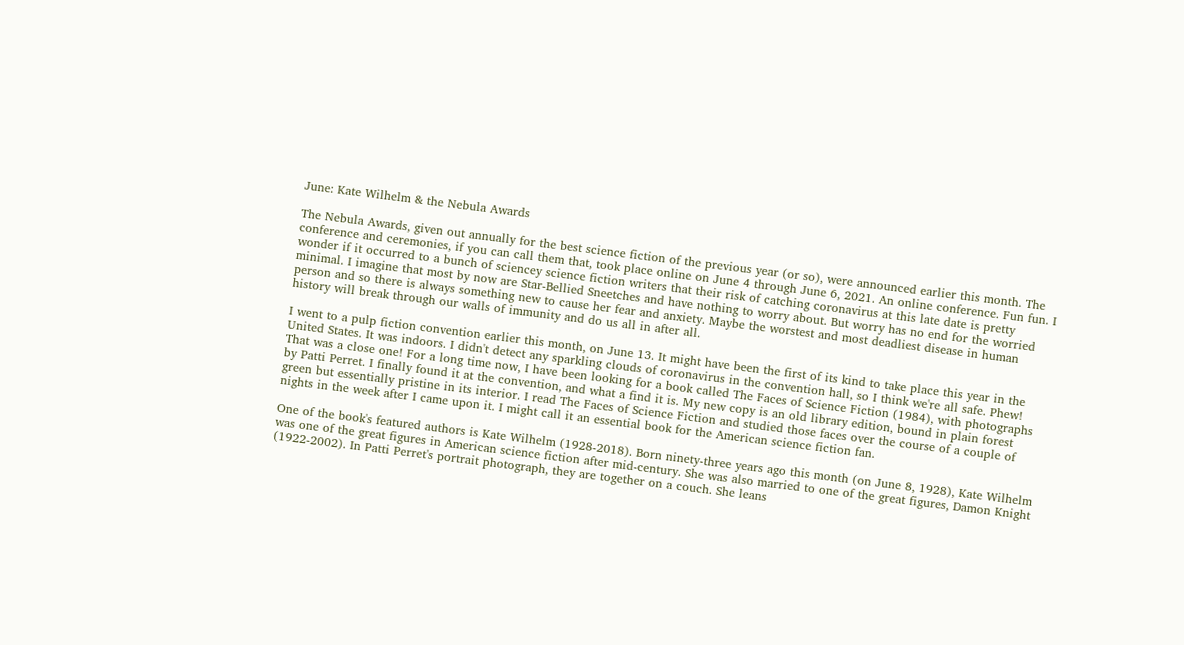June: Kate Wilhelm & the Nebula Awards

The Nebula Awards, given out annually for the best science fiction of the previous year (or so), were announced earlier this month. The conference and ceremonies, if you can call them that, took place online on June 4 through June 6, 2021. An online conference. Fun fun. I wonder if it occurred to a bunch of sciencey science fiction writers that their risk of catching coronavirus at this late date is pretty minimal. I imagine that most by now are Star-Bellied Sneetches and have nothing to worry about. But worry has no end for the worried person and so there is always something new to cause her fear and anxiety. Maybe the worstest and most deadliest disease in human history will break through our walls of immunity and do us all in after all.

I went to a pulp fiction convention earlier this month, on June 13. It might have been the first of its kind to take place this year in the United States. It was indoors. I didn't detect any sparkling clouds of coronavirus in the convention hall, so I think we're all safe. Phew! That was a close one! For a long time now, I have been looking for a book called The Faces of Science Fiction (1984), with photographs by Patti Perret. I finally found it at the convention, and what a find it is. My new copy is an old library edition, bound in plain forest green but essentially pristine in its interior. I read The Faces of Science Fiction and studied those faces over the course of a couple of nights in the week after I came upon it. I might call it an essential book for the American science fiction fan.

One of the book's featured authors is Kate Wilhelm (1928-2018). Born ninety-three years ago this month (on June 8, 1928), Kate Wilhelm was one of the great figures in American science fiction after mid-century. She was also married to one of the great figures, Damon Knight (1922-2002). In Patti Perret's portrait photograph, they are together on a couch. She leans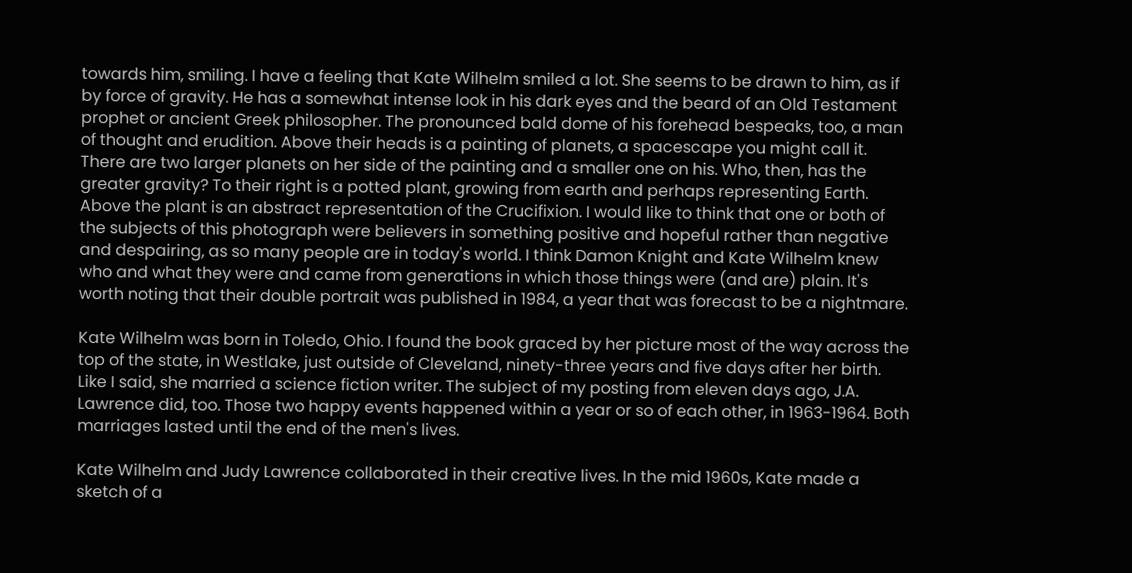towards him, smiling. I have a feeling that Kate Wilhelm smiled a lot. She seems to be drawn to him, as if by force of gravity. He has a somewhat intense look in his dark eyes and the beard of an Old Testament prophet or ancient Greek philosopher. The pronounced bald dome of his forehead bespeaks, too, a man of thought and erudition. Above their heads is a painting of planets, a spacescape you might call it. There are two larger planets on her side of the painting and a smaller one on his. Who, then, has the greater gravity? To their right is a potted plant, growing from earth and perhaps representing Earth. Above the plant is an abstract representation of the Crucifixion. I would like to think that one or both of the subjects of this photograph were believers in something positive and hopeful rather than negative and despairing, as so many people are in today's world. I think Damon Knight and Kate Wilhelm knew who and what they were and came from generations in which those things were (and are) plain. It's worth noting that their double portrait was published in 1984, a year that was forecast to be a nightmare.

Kate Wilhelm was born in Toledo, Ohio. I found the book graced by her picture most of the way across the top of the state, in Westlake, just outside of Cleveland, ninety-three years and five days after her birth. Like I said, she married a science fiction writer. The subject of my posting from eleven days ago, J.A. Lawrence did, too. Those two happy events happened within a year or so of each other, in 1963-1964. Both marriages lasted until the end of the men's lives.

Kate Wilhelm and Judy Lawrence collaborated in their creative lives. In the mid 1960s, Kate made a sketch of a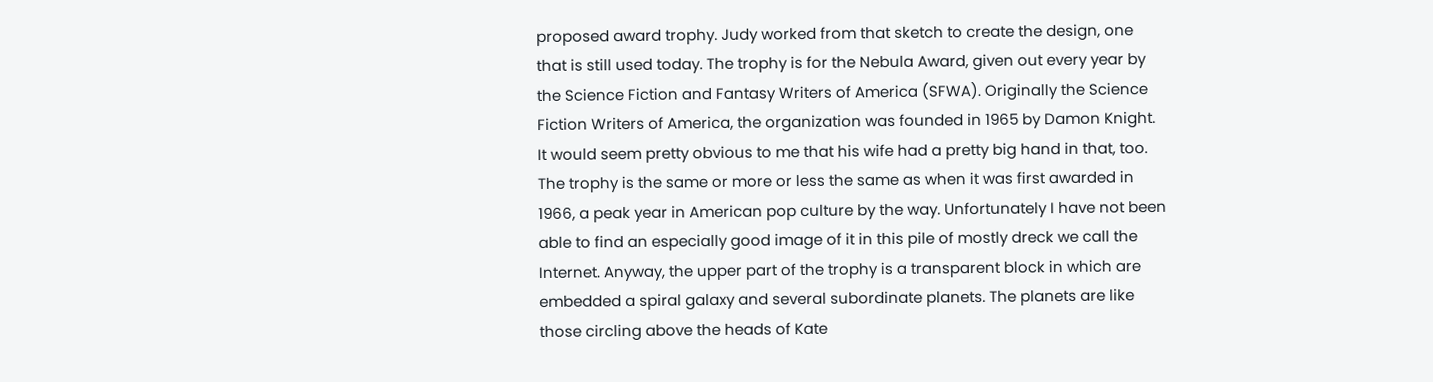proposed award trophy. Judy worked from that sketch to create the design, one that is still used today. The trophy is for the Nebula Award, given out every year by the Science Fiction and Fantasy Writers of America (SFWA). Originally the Science Fiction Writers of America, the organization was founded in 1965 by Damon Knight. It would seem pretty obvious to me that his wife had a pretty big hand in that, too. The trophy is the same or more or less the same as when it was first awarded in 1966, a peak year in American pop culture by the way. Unfortunately I have not been able to find an especially good image of it in this pile of mostly dreck we call the Internet. Anyway, the upper part of the trophy is a transparent block in which are embedded a spiral galaxy and several subordinate planets. The planets are like those circling above the heads of Kate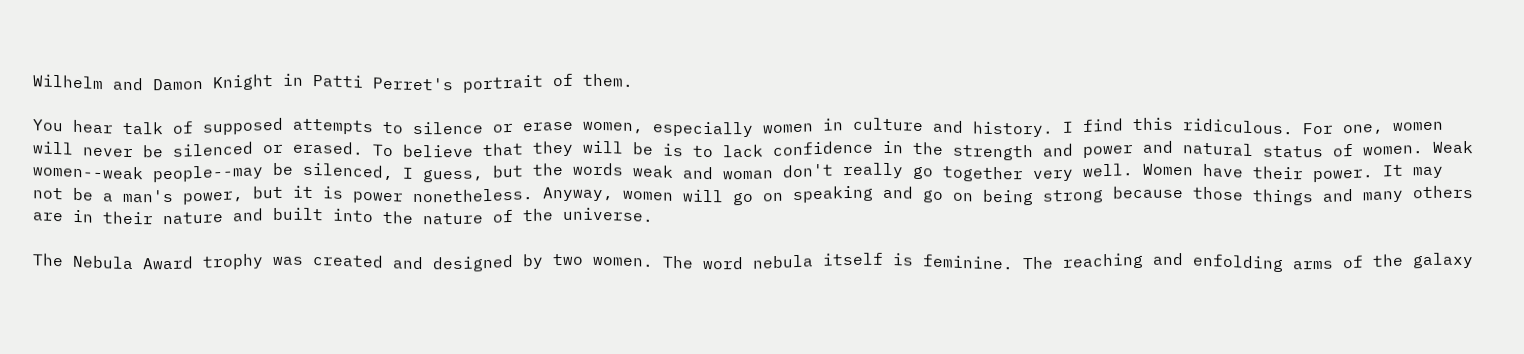Wilhelm and Damon Knight in Patti Perret's portrait of them.

You hear talk of supposed attempts to silence or erase women, especially women in culture and history. I find this ridiculous. For one, women will never be silenced or erased. To believe that they will be is to lack confidence in the strength and power and natural status of women. Weak women--weak people--may be silenced, I guess, but the words weak and woman don't really go together very well. Women have their power. It may not be a man's power, but it is power nonetheless. Anyway, women will go on speaking and go on being strong because those things and many others are in their nature and built into the nature of the universe.

The Nebula Award trophy was created and designed by two women. The word nebula itself is feminine. The reaching and enfolding arms of the galaxy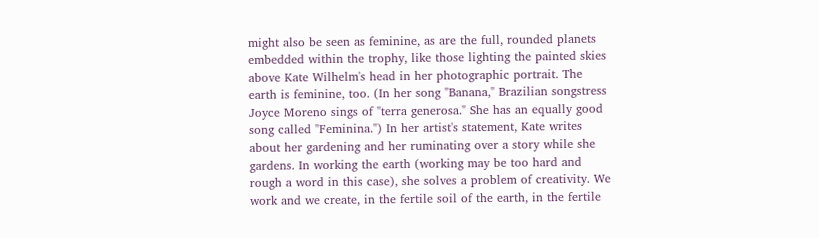might also be seen as feminine, as are the full, rounded planets embedded within the trophy, like those lighting the painted skies above Kate Wilhelm's head in her photographic portrait. The earth is feminine, too. (In her song "Banana," Brazilian songstress Joyce Moreno sings of "terra generosa." She has an equally good song called "Feminina.") In her artist's statement, Kate writes about her gardening and her ruminating over a story while she gardens. In working the earth (working may be too hard and rough a word in this case), she solves a problem of creativity. We work and we create, in the fertile soil of the earth, in the fertile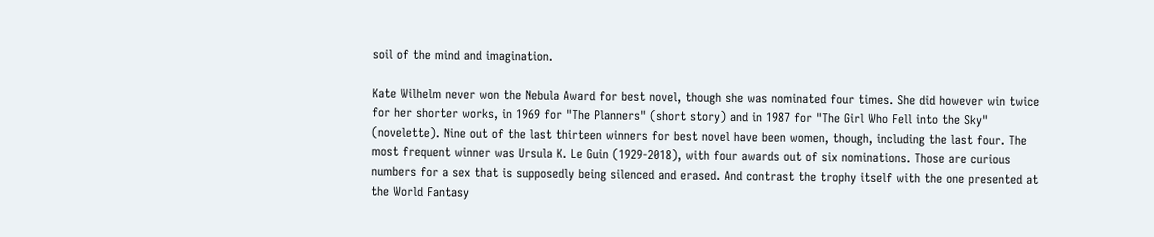soil of the mind and imagination.

Kate Wilhelm never won the Nebula Award for best novel, though she was nominated four times. She did however win twice for her shorter works, in 1969 for "The Planners" (short story) and in 1987 for "The Girl Who Fell into the Sky" (novelette). Nine out of the last thirteen winners for best novel have been women, though, including the last four. The most frequent winner was Ursula K. Le Guin (1929-2018), with four awards out of six nominations. Those are curious numbers for a sex that is supposedly being silenced and erased. And contrast the trophy itself with the one presented at the World Fantasy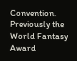Convention. Previously the World Fantasy Award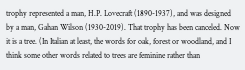trophy represented a man, H.P. Lovecraft (1890-1937), and was designed by a man, Gahan Wilson (1930-2019). That trophy has been canceled. Now it is a tree. (In Italian at least, the words for oak, forest or woodland, and I think some other words related to trees are feminine rather than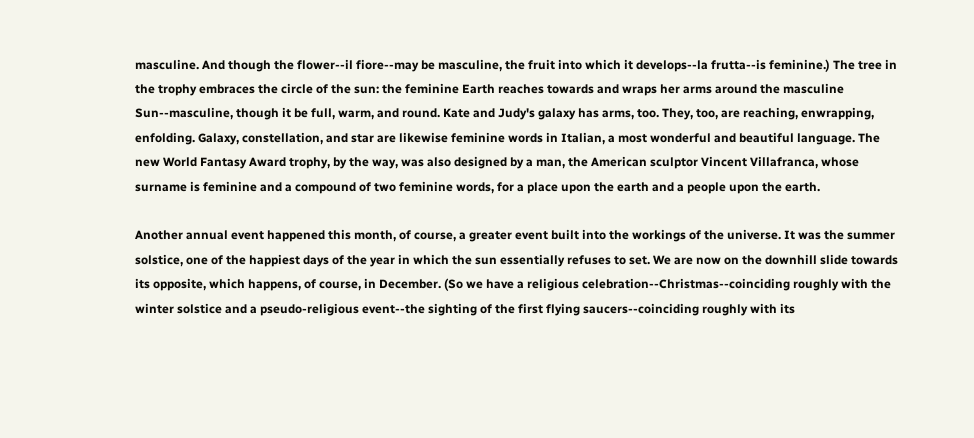masculine. And though the flower--il fiore--may be masculine, the fruit into which it develops--la frutta--is feminine.) The tree in the trophy embraces the circle of the sun: the feminine Earth reaches towards and wraps her arms around the masculine Sun--masculine, though it be full, warm, and round. Kate and Judy's galaxy has arms, too. They, too, are reaching, enwrapping, enfolding. Galaxy, constellation, and star are likewise feminine words in Italian, a most wonderful and beautiful language. The new World Fantasy Award trophy, by the way, was also designed by a man, the American sculptor Vincent Villafranca, whose surname is feminine and a compound of two feminine words, for a place upon the earth and a people upon the earth.

Another annual event happened this month, of course, a greater event built into the workings of the universe. It was the summer solstice, one of the happiest days of the year in which the sun essentially refuses to set. We are now on the downhill slide towards its opposite, which happens, of course, in December. (So we have a religious celebration--Christmas--coinciding roughly with the winter solstice and a pseudo-religious event--the sighting of the first flying saucers--coinciding roughly with its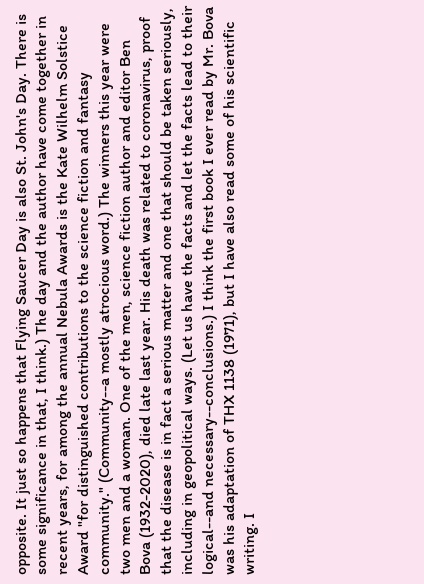opposite. It just so happens that Flying Saucer Day is also St. John's Day. There is some significance in that, I think.) The day and the author have come together in recent years, for among the annual Nebula Awards is the Kate Wilhelm Solstice Award "for distinguished contributions to the science fiction and fantasy community." (Community--a mostly atrocious word.) The winners this year were two men and a woman. One of the men, science fiction author and editor Ben Bova (1932-2020), died late last year. His death was related to coronavirus, proof that the disease is in fact a serious matter and one that should be taken seriously, including in geopolitical ways. (Let us have the facts and let the facts lead to their logical--and necessary--conclusions.) I think the first book I ever read by Mr. Bova was his adaptation of THX 1138 (1971), but I have also read some of his scientific writing. I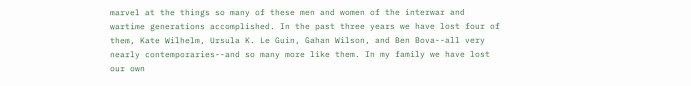marvel at the things so many of these men and women of the interwar and wartime generations accomplished. In the past three years we have lost four of them, Kate Wilhelm, Ursula K. Le Guin, Gahan Wilson, and Ben Bova--all very nearly contemporaries--and so many more like them. In my family we have lost our own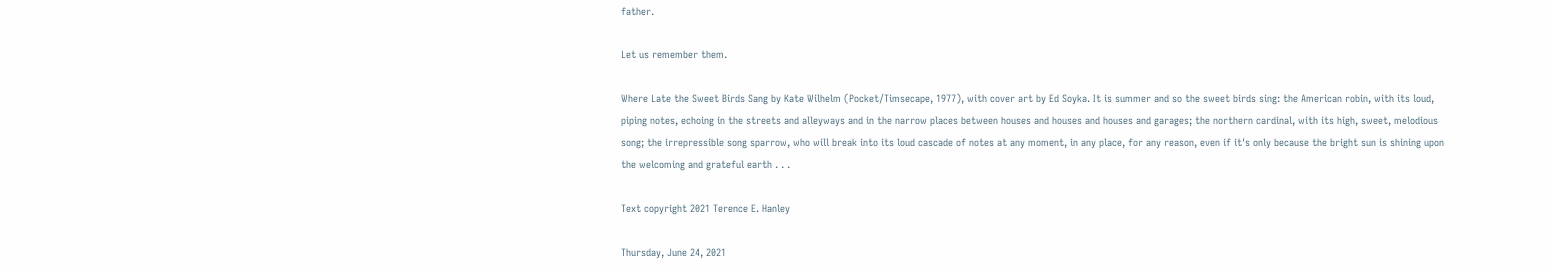father.

Let us remember them.

Where Late the Sweet Birds Sang by Kate Wilhelm (Pocket/Timsecape, 1977), with cover art by Ed Soyka. It is summer and so the sweet birds sing: the American robin, with its loud, piping notes, echoing in the streets and alleyways and in the narrow places between houses and houses and houses and garages; the northern cardinal, with its high, sweet, melodious song; the irrepressible song sparrow, who will break into its loud cascade of notes at any moment, in any place, for any reason, even if it's only because the bright sun is shining upon the welcoming and grateful earth . . .

Text copyright 2021 Terence E. Hanley

Thursday, June 24, 2021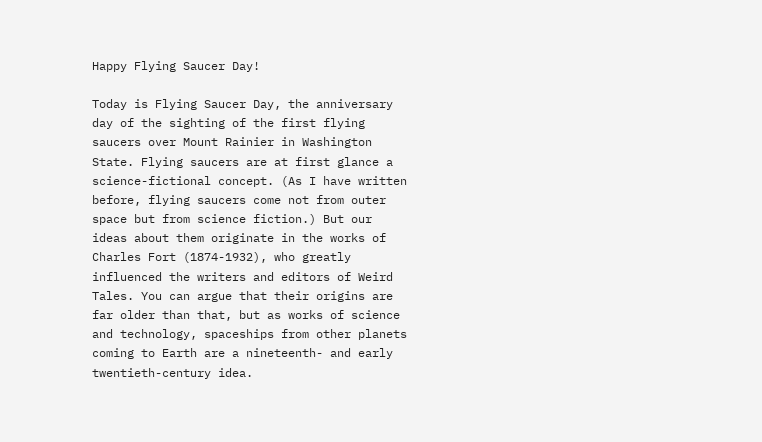Happy Flying Saucer Day!

Today is Flying Saucer Day, the anniversary day of the sighting of the first flying saucers over Mount Rainier in Washington State. Flying saucers are at first glance a science-fictional concept. (As I have written before, flying saucers come not from outer space but from science fiction.) But our ideas about them originate in the works of Charles Fort (1874-1932), who greatly influenced the writers and editors of Weird Tales. You can argue that their origins are far older than that, but as works of science and technology, spaceships from other planets coming to Earth are a nineteenth- and early twentieth-century idea.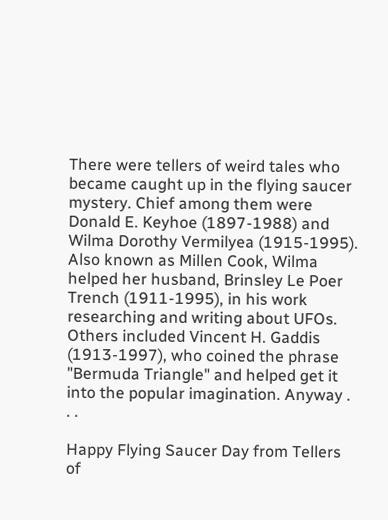There were tellers of weird tales who became caught up in the flying saucer mystery. Chief among them were Donald E. Keyhoe (1897-1988) and Wilma Dorothy Vermilyea (1915-1995). Also known as Millen Cook, Wilma helped her husband, Brinsley Le Poer Trench (1911-1995), in his work researching and writing about UFOs. Others included Vincent H. Gaddis (1913-1997), who coined the phrase "Bermuda Triangle" and helped get it into the popular imagination. Anyway . . .

Happy Flying Saucer Day from Tellers of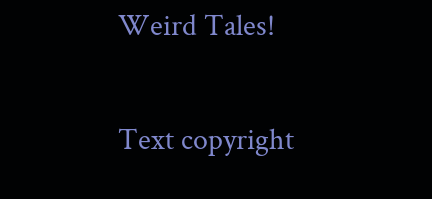Weird Tales!

Text copyright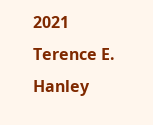2021 Terence E. Hanley